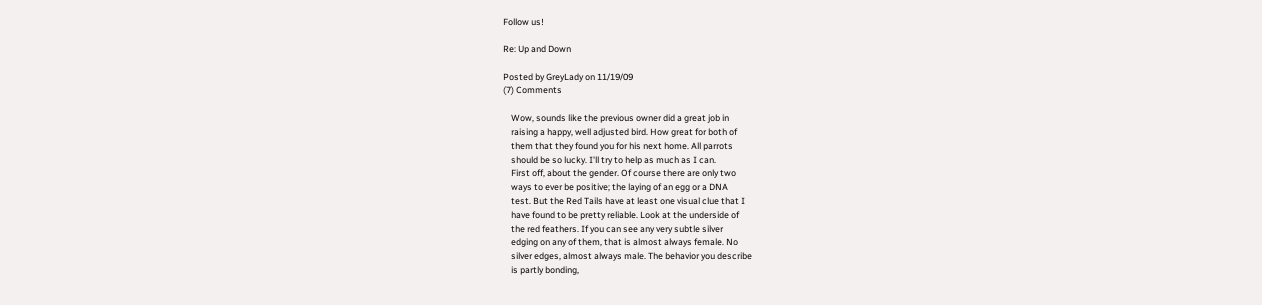Follow us!

Re: Up and Down

Posted by GreyLady on 11/19/09
(7) Comments

    Wow, sounds like the previous owner did a great job in
    raising a happy, well adjusted bird. How great for both of
    them that they found you for his next home. All parrots
    should be so lucky. I'll try to help as much as I can.
    First off, about the gender. Of course there are only two
    ways to ever be positive; the laying of an egg or a DNA
    test. But the Red Tails have at least one visual clue that I
    have found to be pretty reliable. Look at the underside of
    the red feathers. If you can see any very subtle silver
    edging on any of them, that is almost always female. No
    silver edges, almost always male. The behavior you describe
    is partly bonding,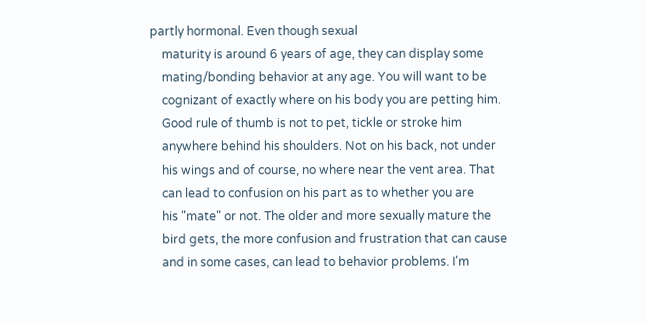partly hormonal. Even though sexual
    maturity is around 6 years of age, they can display some
    mating/bonding behavior at any age. You will want to be
    cognizant of exactly where on his body you are petting him.
    Good rule of thumb is not to pet, tickle or stroke him
    anywhere behind his shoulders. Not on his back, not under
    his wings and of course, no where near the vent area. That
    can lead to confusion on his part as to whether you are
    his "mate" or not. The older and more sexually mature the
    bird gets, the more confusion and frustration that can cause
    and in some cases, can lead to behavior problems. I'm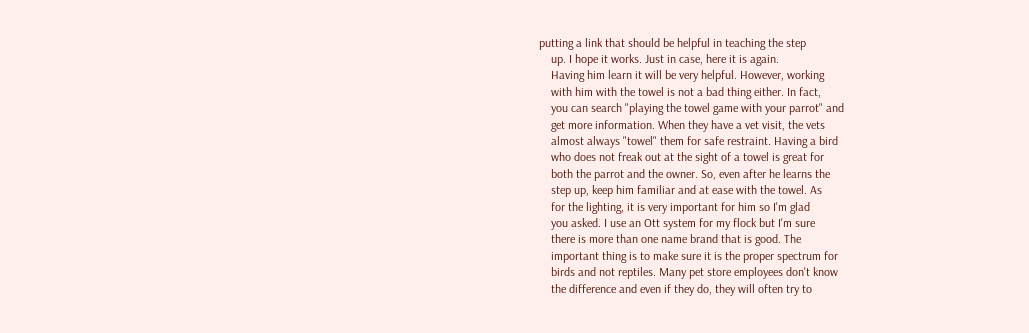putting a link that should be helpful in teaching the step
    up. I hope it works. Just in case, here it is again.
    Having him learn it will be very helpful. However, working
    with him with the towel is not a bad thing either. In fact,
    you can search "playing the towel game with your parrot" and
    get more information. When they have a vet visit, the vets
    almost always "towel" them for safe restraint. Having a bird
    who does not freak out at the sight of a towel is great for
    both the parrot and the owner. So, even after he learns the
    step up, keep him familiar and at ease with the towel. As
    for the lighting, it is very important for him so I'm glad
    you asked. I use an Ott system for my flock but I'm sure
    there is more than one name brand that is good. The
    important thing is to make sure it is the proper spectrum for
    birds and not reptiles. Many pet store employees don't know
    the difference and even if they do, they will often try to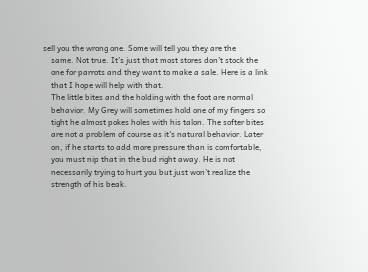sell you the wrong one. Some will tell you they are the
    same. Not true. It's just that most stores don't stock the
    one for parrots and they want to make a sale. Here is a link
    that I hope will help with that.
    The little bites and the holding with the foot are normal
    behavior. My Grey will sometimes hold one of my fingers so
    tight he almost pokes holes with his talon. The softer bites
    are not a problem of course as it's natural behavior. Later
    on, if he starts to add more pressure than is comfortable,
    you must nip that in the bud right away. He is not
    necessarily trying to hurt you but just won't realize the
    strength of his beak.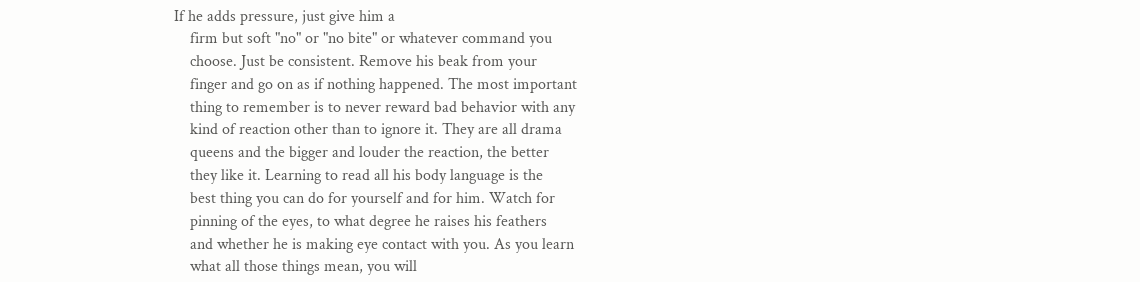If he adds pressure, just give him a
    firm but soft "no" or "no bite" or whatever command you
    choose. Just be consistent. Remove his beak from your
    finger and go on as if nothing happened. The most important
    thing to remember is to never reward bad behavior with any
    kind of reaction other than to ignore it. They are all drama
    queens and the bigger and louder the reaction, the better
    they like it. Learning to read all his body language is the
    best thing you can do for yourself and for him. Watch for
    pinning of the eyes, to what degree he raises his feathers
    and whether he is making eye contact with you. As you learn
    what all those things mean, you will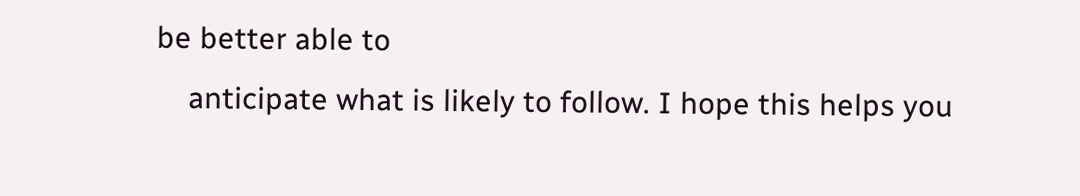be better able to
    anticipate what is likely to follow. I hope this helps you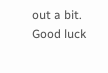out a bit. Good luck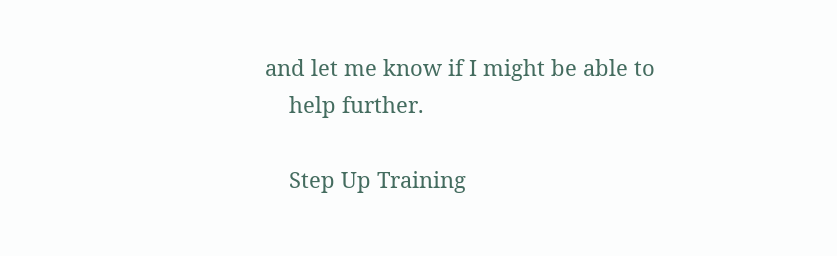and let me know if I might be able to
    help further.

    Step Up Training